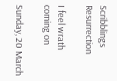Scribblings Resurrection

I feel wrath coming on

Sunday, 20 March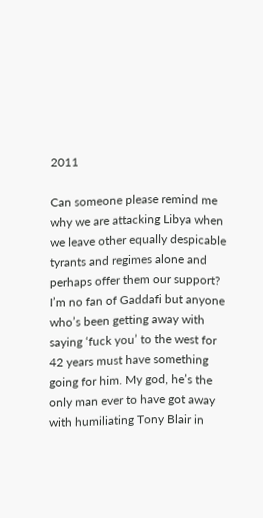2011

Can someone please remind me why we are attacking Libya when we leave other equally despicable tyrants and regimes alone and perhaps offer them our support? I’m no fan of Gaddafi but anyone who’s been getting away with saying ‘fuck you’ to the west for 42 years must have something going for him. My god, he’s the only man ever to have got away with humiliating Tony Blair in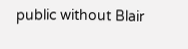public without Blair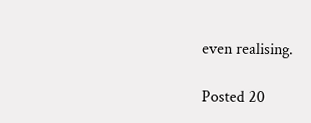even realising.

Posted 20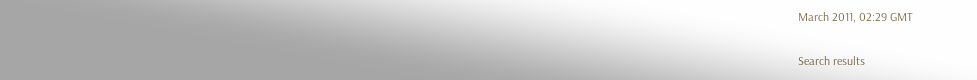March 2011, 02:29 GMT

Search results